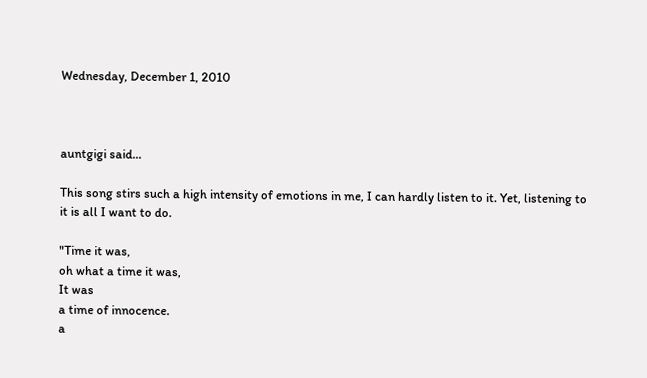Wednesday, December 1, 2010



auntgigi said...

This song stirs such a high intensity of emotions in me, I can hardly listen to it. Yet, listening to it is all I want to do.

"Time it was,
oh what a time it was,
It was
a time of innocence.
a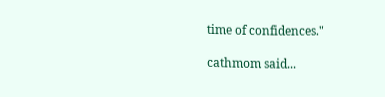time of confidences."

cathmom said...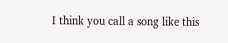I think you call a song like this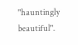"hauntingly beautiful".